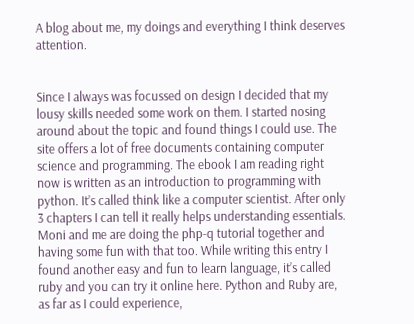A blog about me, my doings and everything I think deserves attention.


Since I always was focussed on design I decided that my lousy skills needed some work on them. I started nosing around about the topic and found things I could use. The site offers a lot of free documents containing computer science and programming. The ebook I am reading right now is written as an introduction to programming with python. It’s called think like a computer scientist. After only 3 chapters I can tell it really helps understanding essentials. Moni and me are doing the php-q tutorial together and having some fun with that too. While writing this entry I found another easy and fun to learn language, it’s called ruby and you can try it online here. Python and Ruby are, as far as I could experience,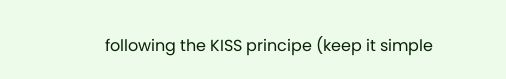following the KISS principe (keep it simple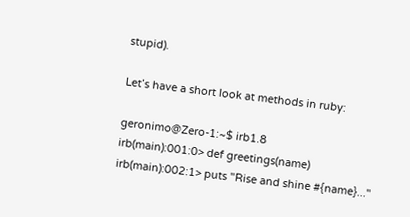stupid).

Let’s have a short look at methods in ruby:

geronimo@Zero-1:~$ irb1.8
irb(main):001:0> def greetings(name)
irb(main):002:1> puts "Rise and shine #{name}..."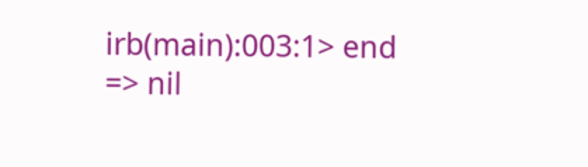irb(main):003:1> end
=> nil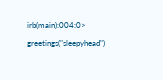irb(main):004:0> greetings("sleepyhead")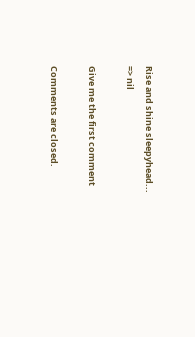Rise and shine sleepyhead...
=> nil

Give me the first comment

Comments are closed.